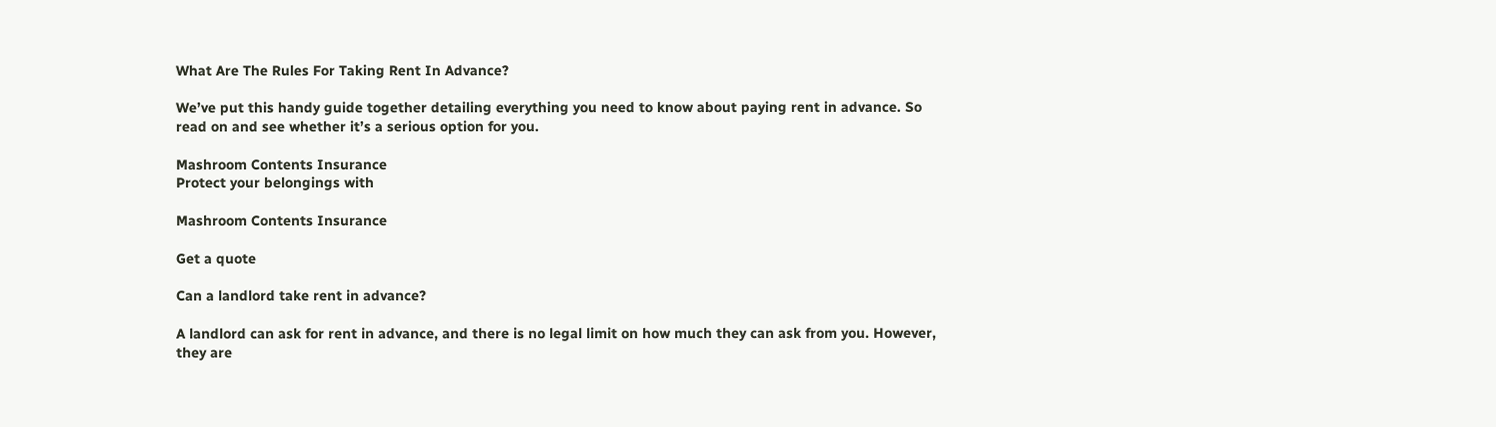What Are The Rules For Taking Rent In Advance?

We’ve put this handy guide together detailing everything you need to know about paying rent in advance. So read on and see whether it’s a serious option for you.

Mashroom Contents Insurance
Protect your belongings with

Mashroom Contents Insurance

Get a quote

Can a landlord take rent in advance?

A landlord can ask for rent in advance, and there is no legal limit on how much they can ask from you. However, they are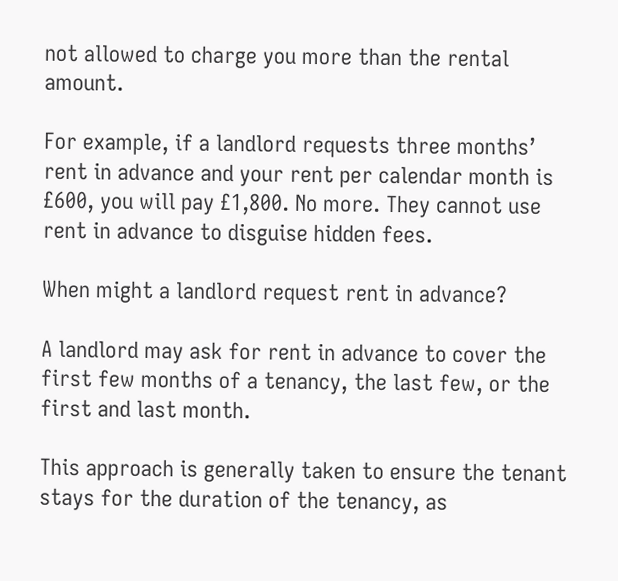not allowed to charge you more than the rental amount.

For example, if a landlord requests three months’ rent in advance and your rent per calendar month is £600, you will pay £1,800. No more. They cannot use rent in advance to disguise hidden fees.

When might a landlord request rent in advance?

A landlord may ask for rent in advance to cover the first few months of a tenancy, the last few, or the first and last month.

This approach is generally taken to ensure the tenant stays for the duration of the tenancy, as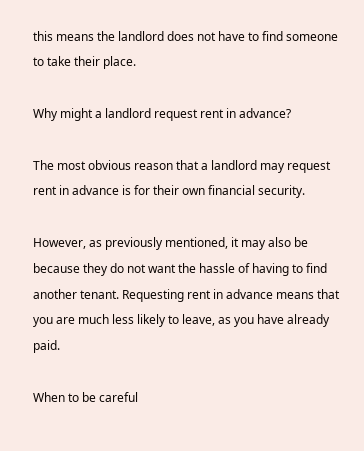this means the landlord does not have to find someone to take their place.

Why might a landlord request rent in advance?

The most obvious reason that a landlord may request rent in advance is for their own financial security.

However, as previously mentioned, it may also be because they do not want the hassle of having to find another tenant. Requesting rent in advance means that you are much less likely to leave, as you have already paid.

When to be careful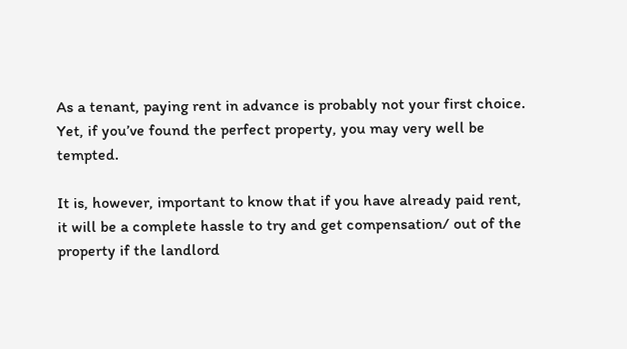As a tenant, paying rent in advance is probably not your first choice. Yet, if you’ve found the perfect property, you may very well be tempted.

It is, however, important to know that if you have already paid rent, it will be a complete hassle to try and get compensation/ out of the property if the landlord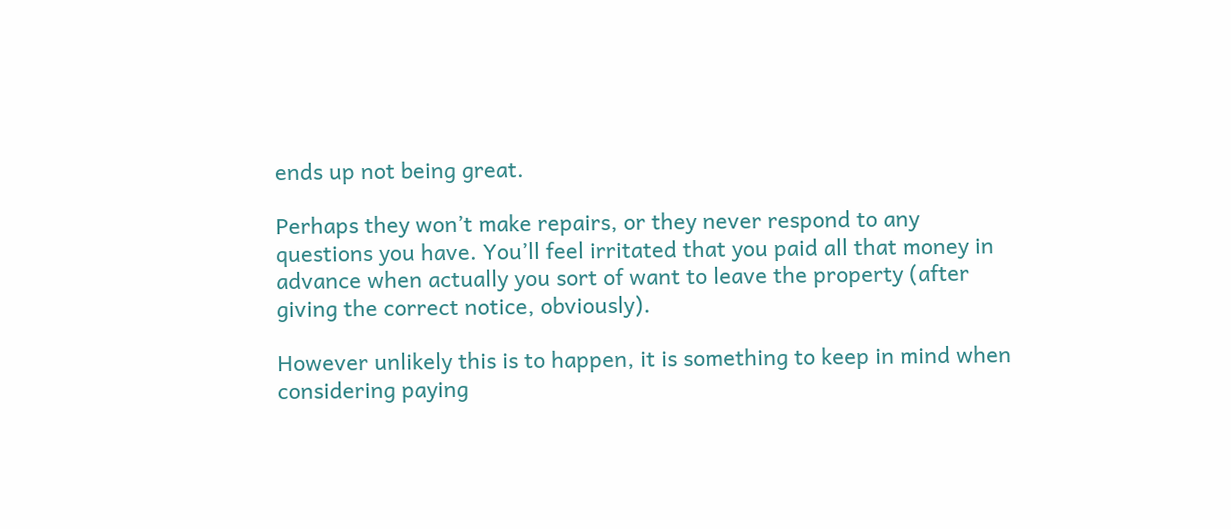ends up not being great.

Perhaps they won’t make repairs, or they never respond to any questions you have. You’ll feel irritated that you paid all that money in advance when actually you sort of want to leave the property (after giving the correct notice, obviously).

However unlikely this is to happen, it is something to keep in mind when considering paying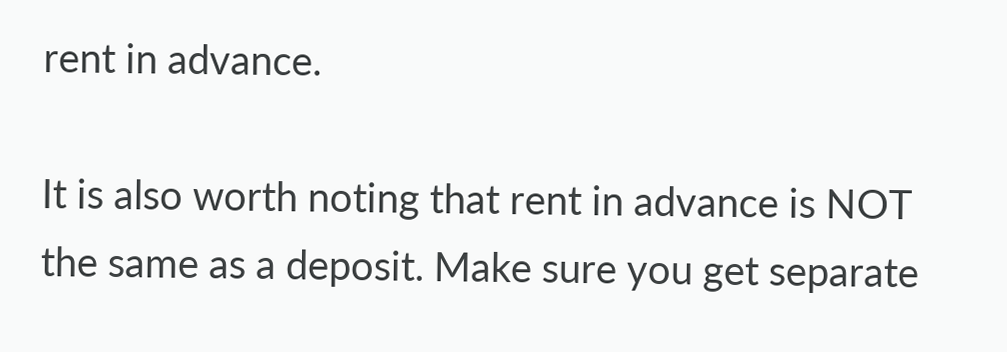rent in advance.

It is also worth noting that rent in advance is NOT the same as a deposit. Make sure you get separate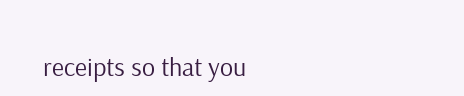receipts so that you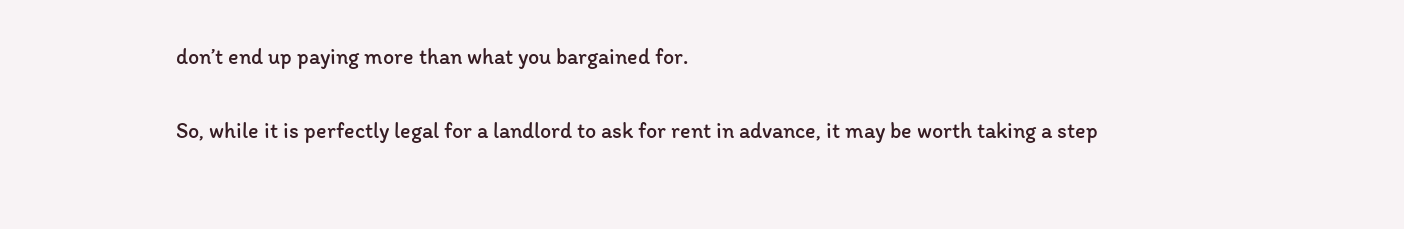don’t end up paying more than what you bargained for.

So, while it is perfectly legal for a landlord to ask for rent in advance, it may be worth taking a step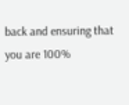back and ensuring that you are 100%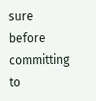sure before committing to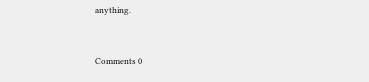anything.


Comments 0